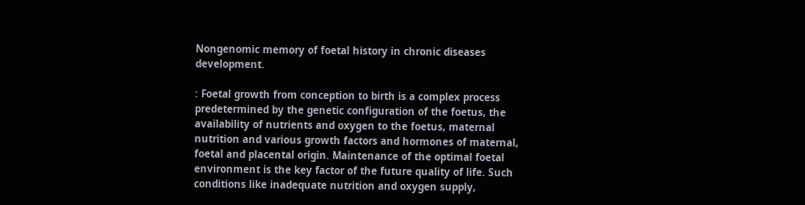Nongenomic memory of foetal history in chronic diseases development.

: Foetal growth from conception to birth is a complex process predetermined by the genetic configuration of the foetus, the availability of nutrients and oxygen to the foetus, maternal nutrition and various growth factors and hormones of maternal, foetal and placental origin. Maintenance of the optimal foetal environment is the key factor of the future quality of life. Such conditions like inadequate nutrition and oxygen supply,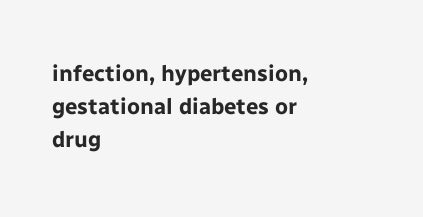infection, hypertension, gestational diabetes or drug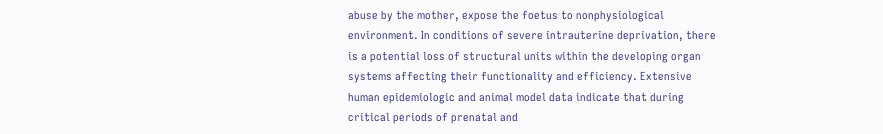abuse by the mother, expose the foetus to nonphysiological environment. In conditions of severe intrauterine deprivation, there is a potential loss of structural units within the developing organ systems affecting their functionality and efficiency. Extensive human epidemiologic and animal model data indicate that during critical periods of prenatal and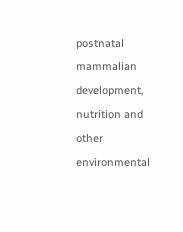postnatal mammalian development, nutrition and other environmental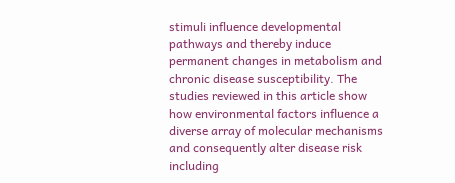stimuli influence developmental pathways and thereby induce permanent changes in metabolism and chronic disease susceptibility. The studies reviewed in this article show how environmental factors influence a diverse array of molecular mechanisms and consequently alter disease risk including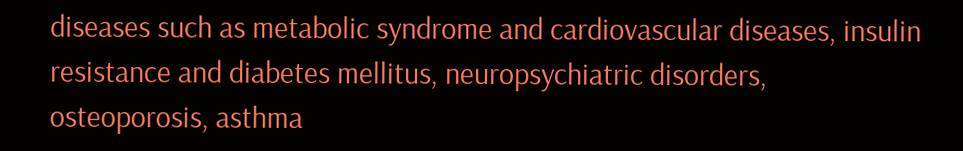diseases such as metabolic syndrome and cardiovascular diseases, insulin resistance and diabetes mellitus, neuropsychiatric disorders, osteoporosis, asthma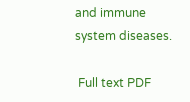and immune system diseases.

 Full text PDF